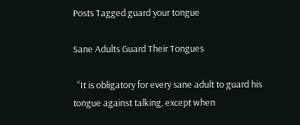Posts Tagged guard your tongue

Sane Adults Guard Their Tongues

  “It is obligatory for every sane adult to guard his tongue against talking, except when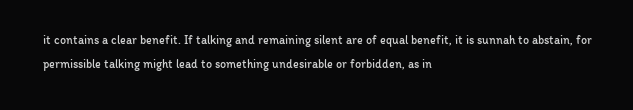it contains a clear benefit. If talking and remaining silent are of equal benefit, it is sunnah to abstain, for permissible talking might lead to something undesirable or forbidden, as in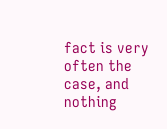fact is very often the case, and nothing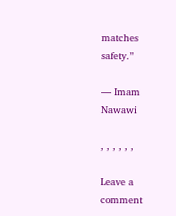matches safety.”

— Imam Nawawi

, , , , , ,

Leave a comment